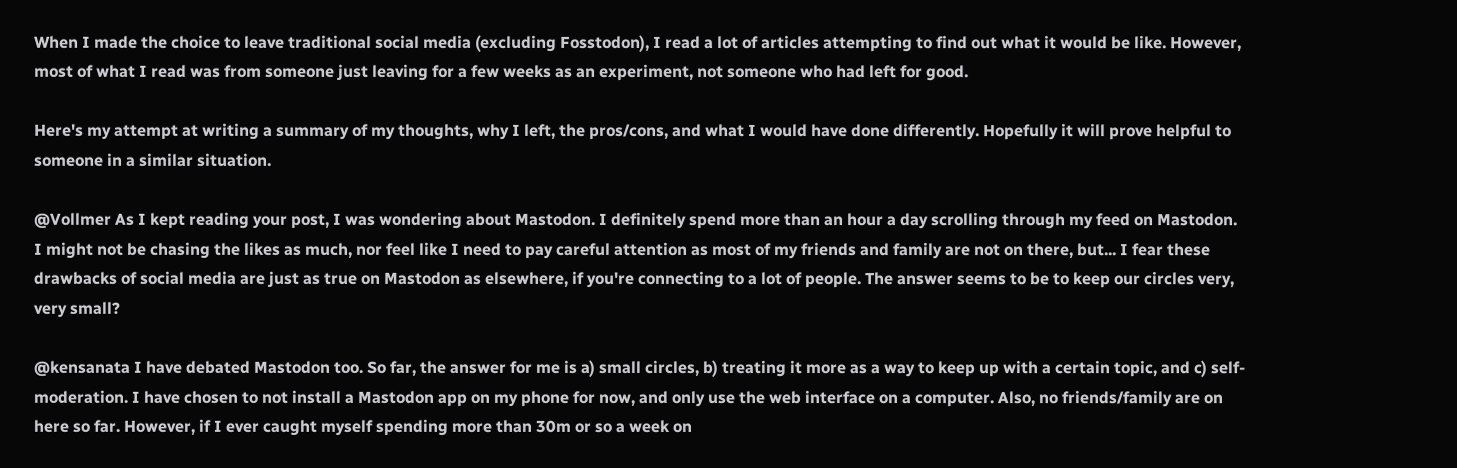When I made the choice to leave traditional social media (excluding Fosstodon), I read a lot of articles attempting to find out what it would be like. However, most of what I read was from someone just leaving for a few weeks as an experiment, not someone who had left for good.

Here's my attempt at writing a summary of my thoughts, why I left, the pros/cons, and what I would have done differently. Hopefully it will prove helpful to someone in a similar situation.

@Vollmer As I kept reading your post, I was wondering about Mastodon. I definitely spend more than an hour a day scrolling through my feed on Mastodon. I might not be chasing the likes as much, nor feel like I need to pay careful attention as most of my friends and family are not on there, but... I fear these drawbacks of social media are just as true on Mastodon as elsewhere, if you're connecting to a lot of people. The answer seems to be to keep our circles very, very small?

@kensanata I have debated Mastodon too. So far, the answer for me is a) small circles, b) treating it more as a way to keep up with a certain topic, and c) self-moderation. I have chosen to not install a Mastodon app on my phone for now, and only use the web interface on a computer. Also, no friends/family are on here so far. However, if I ever caught myself spending more than 30m or so a week on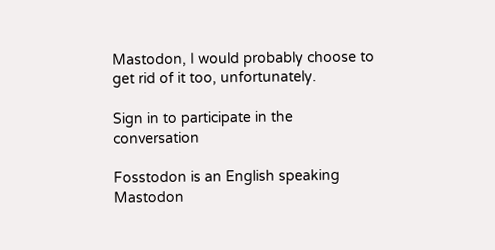Mastodon, I would probably choose to get rid of it too, unfortunately.

Sign in to participate in the conversation

Fosstodon is an English speaking Mastodon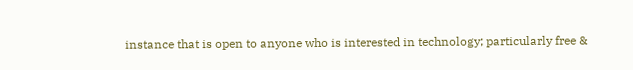instance that is open to anyone who is interested in technology; particularly free &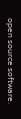open source software.